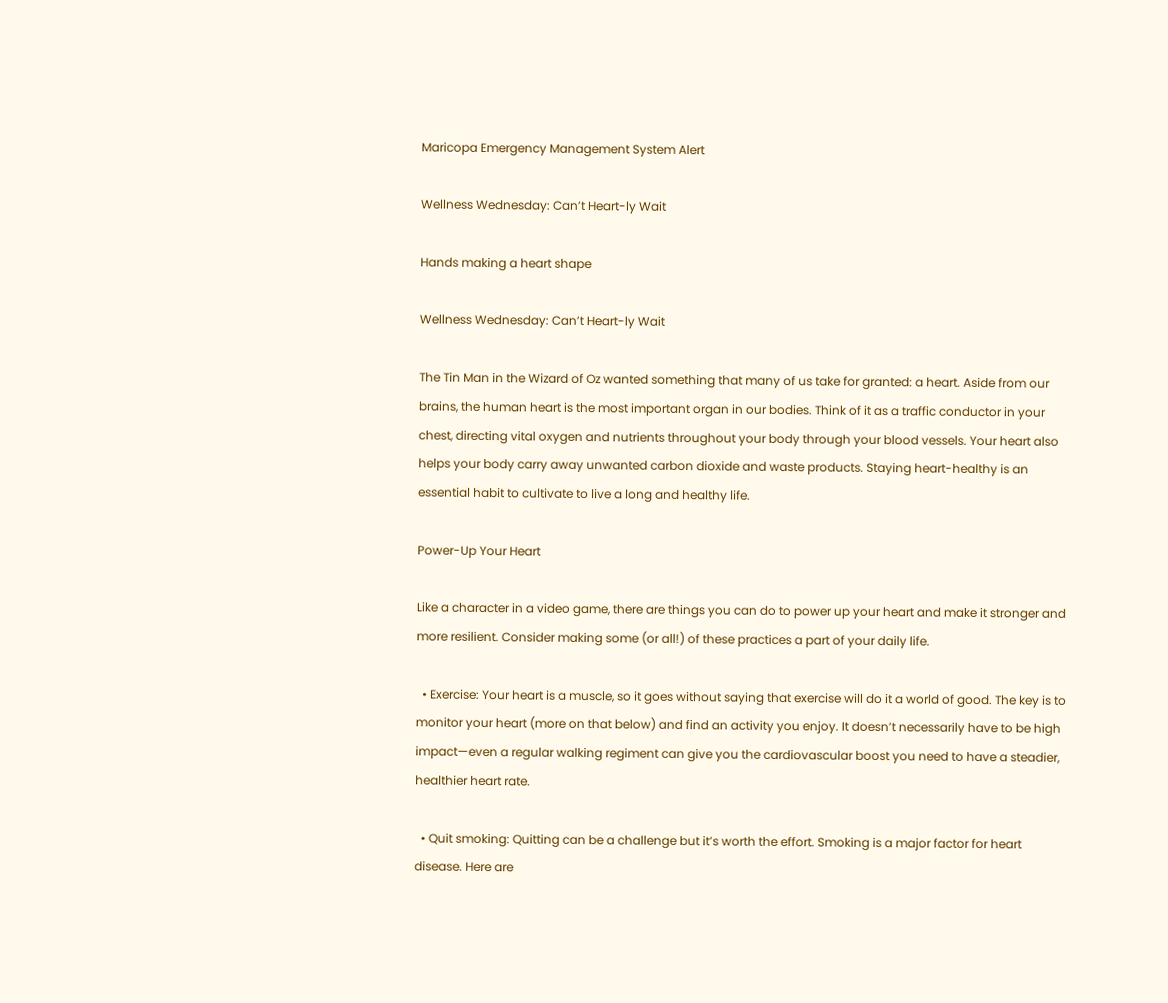Maricopa Emergency Management System Alert

Wellness Wednesday: Can’t Heart-ly Wait

Hands making a heart shape

Wellness Wednesday: Can’t Heart-ly Wait

The Tin Man in the Wizard of Oz wanted something that many of us take for granted: a heart. Aside from our brains, the human heart is the most important organ in our bodies. Think of it as a traffic conductor in your chest, directing vital oxygen and nutrients throughout your body through your blood vessels. Your heart also helps your body carry away unwanted carbon dioxide and waste products. Staying heart-healthy is an essential habit to cultivate to live a long and healthy life.

Power-Up Your Heart

Like a character in a video game, there are things you can do to power up your heart and make it stronger and more resilient. Consider making some (or all!) of these practices a part of your daily life.

  • Exercise: Your heart is a muscle, so it goes without saying that exercise will do it a world of good. The key is to monitor your heart (more on that below) and find an activity you enjoy. It doesn’t necessarily have to be high impact—even a regular walking regiment can give you the cardiovascular boost you need to have a steadier, healthier heart rate.

  • Quit smoking: Quitting can be a challenge but it’s worth the effort. Smoking is a major factor for heart disease. Here are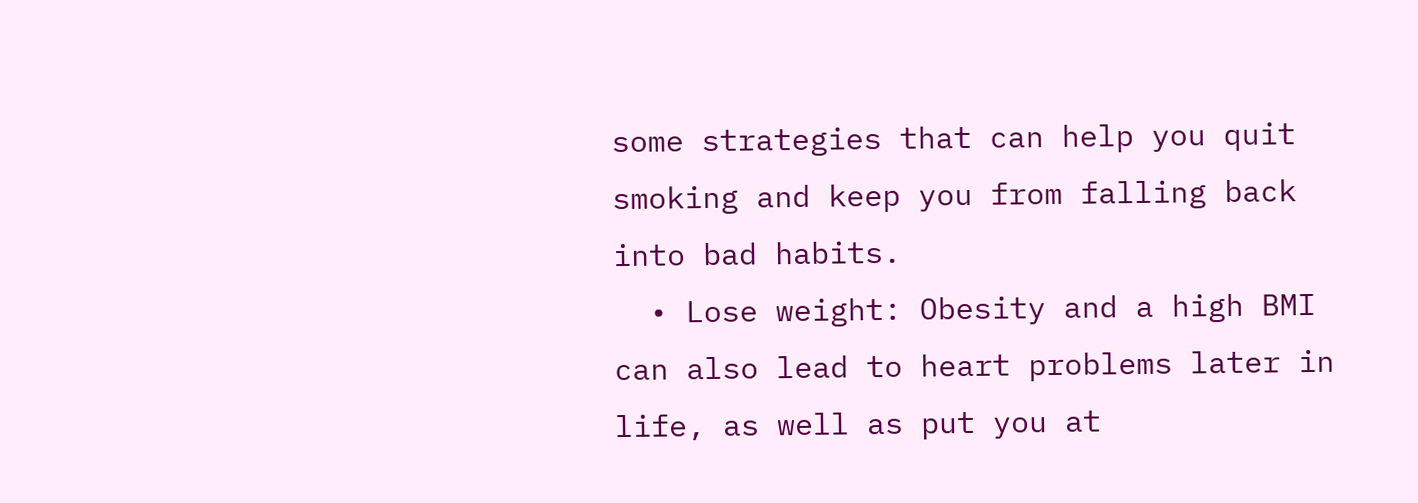some strategies that can help you quit smoking and keep you from falling back into bad habits.
  • Lose weight: Obesity and a high BMI can also lead to heart problems later in life, as well as put you at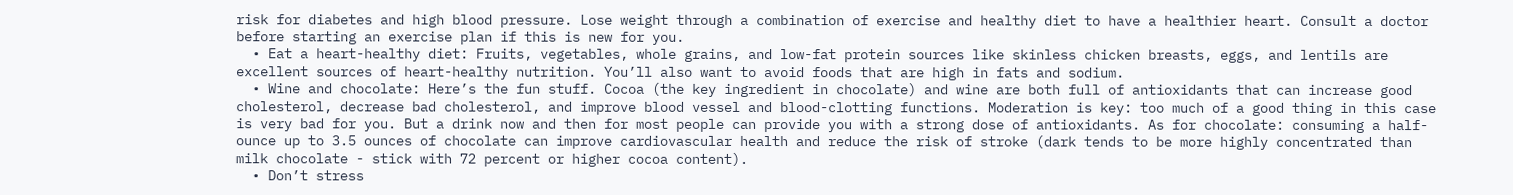risk for diabetes and high blood pressure. Lose weight through a combination of exercise and healthy diet to have a healthier heart. Consult a doctor before starting an exercise plan if this is new for you.
  • Eat a heart-healthy diet: Fruits, vegetables, whole grains, and low-fat protein sources like skinless chicken breasts, eggs, and lentils are excellent sources of heart-healthy nutrition. You’ll also want to avoid foods that are high in fats and sodium.
  • Wine and chocolate: Here’s the fun stuff. Cocoa (the key ingredient in chocolate) and wine are both full of antioxidants that can increase good cholesterol, decrease bad cholesterol, and improve blood vessel and blood-clotting functions. Moderation is key: too much of a good thing in this case is very bad for you. But a drink now and then for most people can provide you with a strong dose of antioxidants. As for chocolate: consuming a half-ounce up to 3.5 ounces of chocolate can improve cardiovascular health and reduce the risk of stroke (dark tends to be more highly concentrated than milk chocolate - stick with 72 percent or higher cocoa content).
  • Don’t stress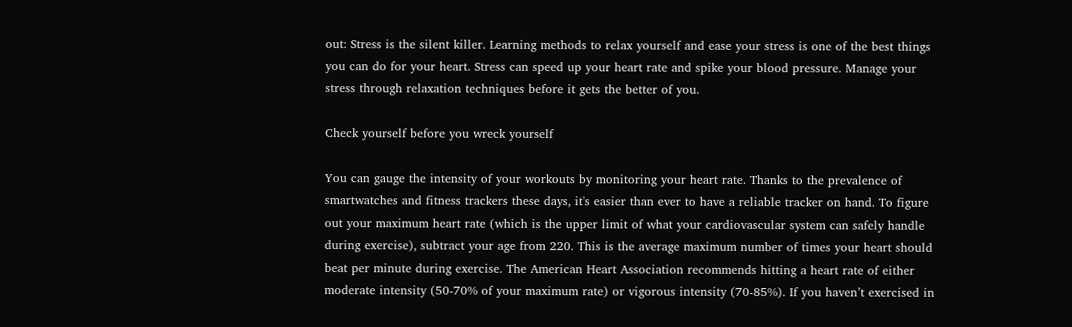out: Stress is the silent killer. Learning methods to relax yourself and ease your stress is one of the best things you can do for your heart. Stress can speed up your heart rate and spike your blood pressure. Manage your stress through relaxation techniques before it gets the better of you.

Check yourself before you wreck yourself

You can gauge the intensity of your workouts by monitoring your heart rate. Thanks to the prevalence of smartwatches and fitness trackers these days, it's easier than ever to have a reliable tracker on hand. To figure out your maximum heart rate (which is the upper limit of what your cardiovascular system can safely handle during exercise), subtract your age from 220. This is the average maximum number of times your heart should beat per minute during exercise. The American Heart Association recommends hitting a heart rate of either moderate intensity (50-70% of your maximum rate) or vigorous intensity (70-85%). If you haven’t exercised in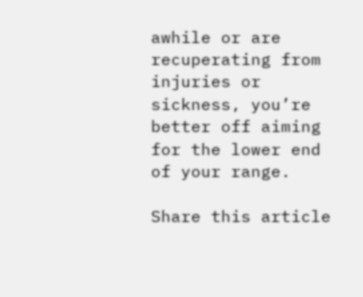awhile or are recuperating from injuries or sickness, you’re better off aiming for the lower end of your range.

Share this article